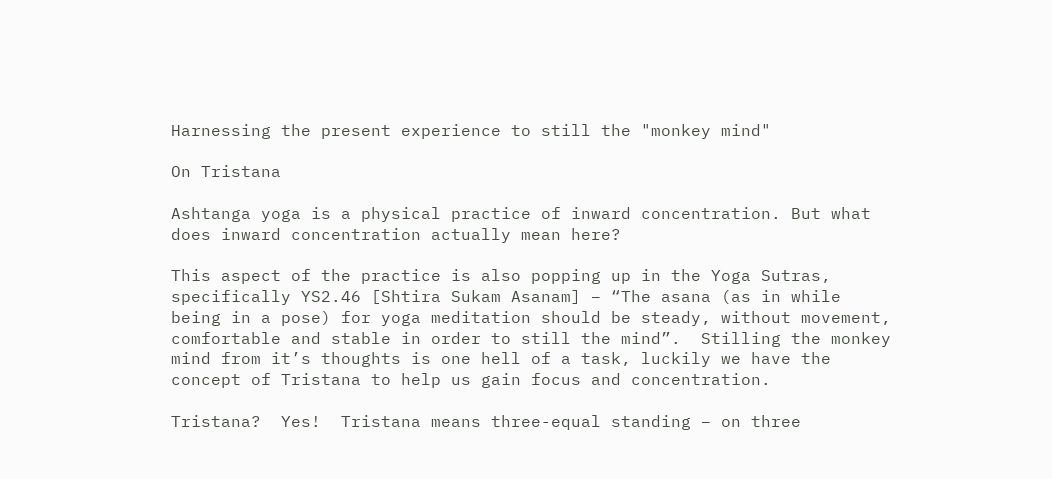Harnessing the present experience to still the "monkey mind"

On Tristana

Ashtanga yoga is a physical practice of inward concentration. But what does inward concentration actually mean here?

This aspect of the practice is also popping up in the Yoga Sutras, specifically YS2.46 [Shtira Sukam Asanam] – “The asana (as in while being in a pose) for yoga meditation should be steady, without movement, comfortable and stable in order to still the mind”.  Stilling the monkey mind from it’s thoughts is one hell of a task, luckily we have the concept of Tristana to help us gain focus and concentration.

Tristana?  Yes!  Tristana means three-equal standing – on three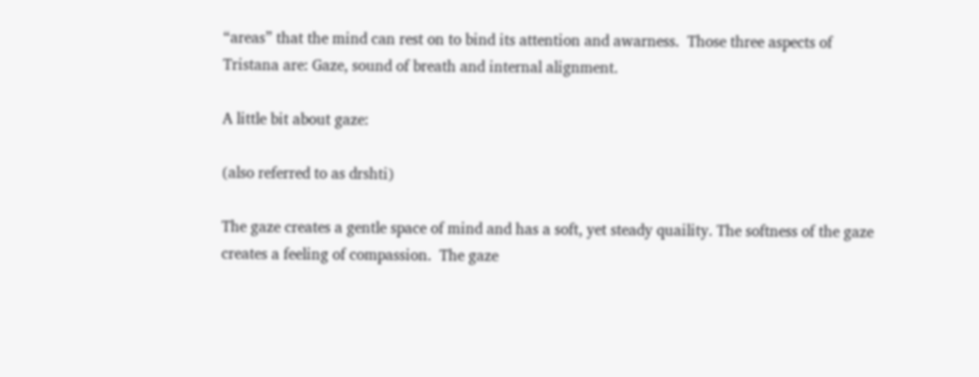“areas” that the mind can rest on to bind its attention and awarness.  Those three aspects of Tristana are: Gaze, sound of breath and internal alignment.

A little bit about gaze:

(also referred to as drshti)

The gaze creates a gentle space of mind and has a soft, yet steady quaility. The softness of the gaze creates a feeling of compassion.  The gaze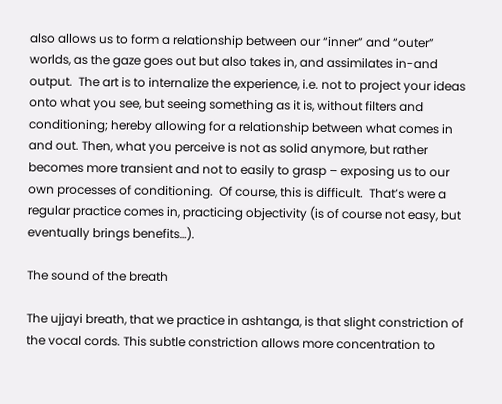also allows us to form a relationship between our “inner” and “outer” worlds, as the gaze goes out but also takes in, and assimilates in-and output.  The art is to internalize the experience, i.e. not to project your ideas onto what you see, but seeing something as it is, without filters and conditioning; hereby allowing for a relationship between what comes in and out. Then, what you perceive is not as solid anymore, but rather becomes more transient and not to easily to grasp – exposing us to our own processes of conditioning.  Of course, this is difficult.  That’s were a regular practice comes in, practicing objectivity (is of course not easy, but eventually brings benefits…).

The sound of the breath

The ujjayi breath, that we practice in ashtanga, is that slight constriction of the vocal cords. This subtle constriction allows more concentration to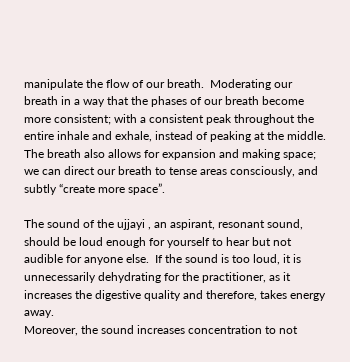manipulate the flow of our breath.  Moderating our breath in a way that the phases of our breath become more consistent; with a consistent peak throughout the entire inhale and exhale, instead of peaking at the middle.
The breath also allows for expansion and making space; we can direct our breath to tense areas consciously, and subtly “create more space”.

The sound of the ujjayi , an aspirant, resonant sound, should be loud enough for yourself to hear but not audible for anyone else.  If the sound is too loud, it is unnecessarily dehydrating for the practitioner, as it increases the digestive quality and therefore, takes energy away.
Moreover, the sound increases concentration to not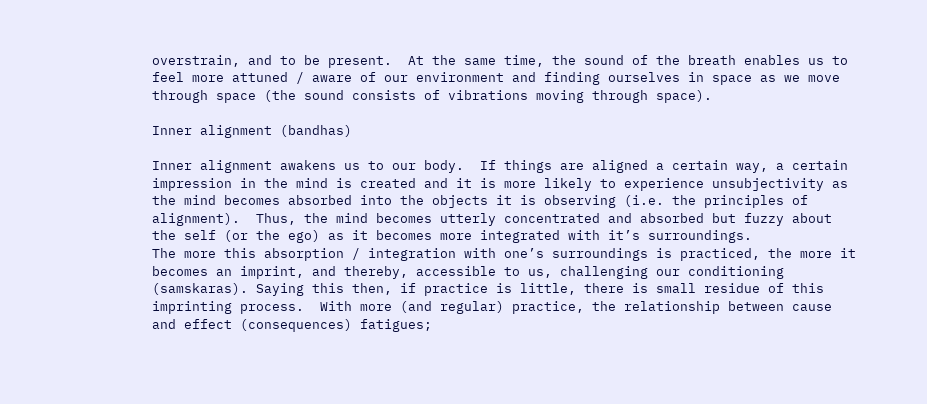overstrain, and to be present.  At the same time, the sound of the breath enables us to feel more attuned / aware of our environment and finding ourselves in space as we move through space (the sound consists of vibrations moving through space).

Inner alignment (bandhas)

Inner alignment awakens us to our body.  If things are aligned a certain way, a certain impression in the mind is created and it is more likely to experience unsubjectivity as the mind becomes absorbed into the objects it is observing (i.e. the principles of alignment).  Thus, the mind becomes utterly concentrated and absorbed but fuzzy about the self (or the ego) as it becomes more integrated with it’s surroundings.
The more this absorption / integration with one’s surroundings is practiced, the more it becomes an imprint, and thereby, accessible to us, challenging our conditioning (samskaras). Saying this then, if practice is little, there is small residue of this imprinting process.  With more (and regular) practice, the relationship between cause and effect (consequences) fatigues;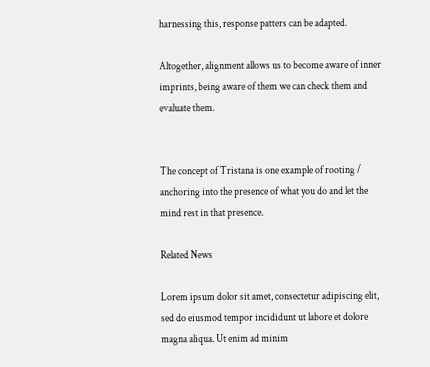harnessing this, response patters can be adapted.

Altogether, alignment allows us to become aware of inner imprints, being aware of them we can check them and evaluate them.


The concept of Tristana is one example of rooting / anchoring into the presence of what you do and let the mind rest in that presence.

Related News

Lorem ipsum dolor sit amet, consectetur adipiscing elit, sed do eiusmod tempor incididunt ut labore et dolore magna aliqua. Ut enim ad minim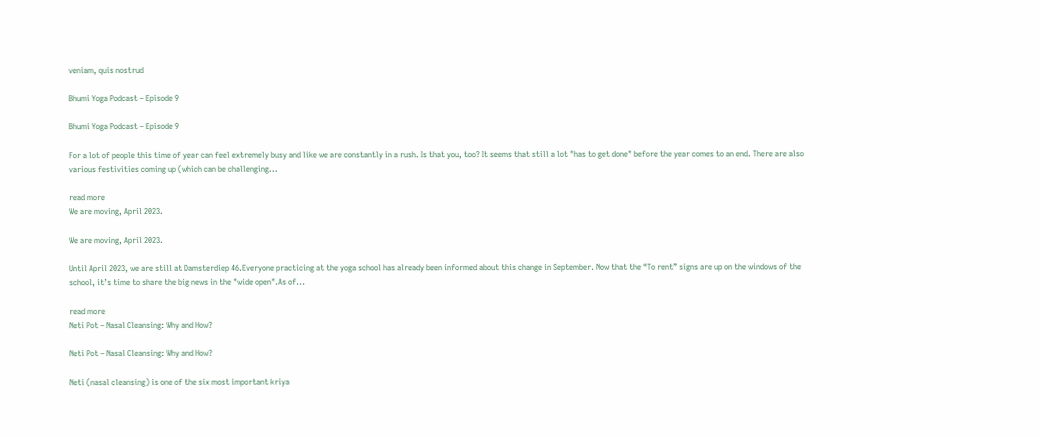veniam, quis nostrud

Bhumi Yoga Podcast – Episode 9

Bhumi Yoga Podcast – Episode 9

For a lot of people this time of year can feel extremely busy and like we are constantly in a rush. Is that you, too? It seems that still a lot "has to get done" before the year comes to an end. There are also various festivities coming up (which can be challenging...

read more
We are moving, April 2023.

We are moving, April 2023.

Until April 2023, we are still at Damsterdiep 46.Everyone practicing at the yoga school has already been informed about this change in September. Now that the “To rent” signs are up on the windows of the school, it’s time to share the big news in the "wide open".As of...

read more
Neti Pot – Nasal Cleansing: Why and How?

Neti Pot – Nasal Cleansing: Why and How?

Neti (nasal cleansing) is one of the six most important kriya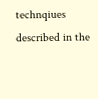technqiues described in the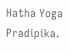Hatha Yoga Pradipika.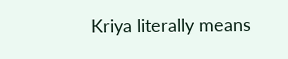Kriya literally means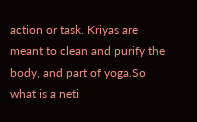action or task. Kriyas are meant to clean and purify the body, and part of yoga.So what is a neti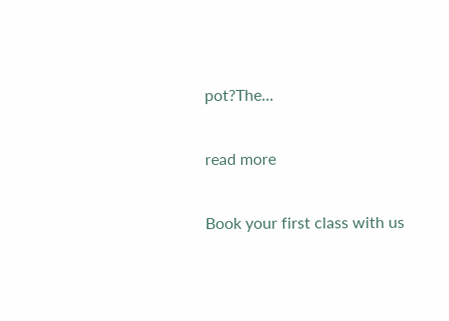pot?The...

read more

Book your first class with us